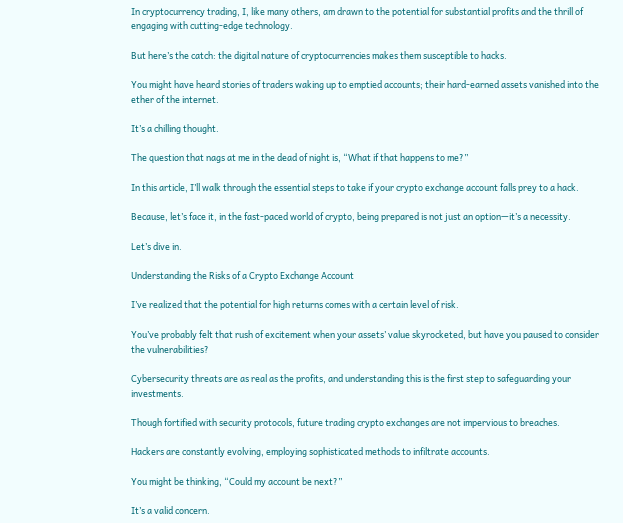In cryptocurrency trading, I, like many others, am drawn to the potential for substantial profits and the thrill of engaging with cutting-edge technology.

But here’s the catch: the digital nature of cryptocurrencies makes them susceptible to hacks.

You might have heard stories of traders waking up to emptied accounts; their hard-earned assets vanished into the ether of the internet.

It’s a chilling thought.

The question that nags at me in the dead of night is, “What if that happens to me?”

In this article, I’ll walk through the essential steps to take if your crypto exchange account falls prey to a hack.

Because, let’s face it, in the fast-paced world of crypto, being prepared is not just an option—it’s a necessity.

Let’s dive in.

Understanding the Risks of a Crypto Exchange Account

I’ve realized that the potential for high returns comes with a certain level of risk.

You’ve probably felt that rush of excitement when your assets’ value skyrocketed, but have you paused to consider the vulnerabilities?

Cybersecurity threats are as real as the profits, and understanding this is the first step to safeguarding your investments.

Though fortified with security protocols, future trading crypto exchanges are not impervious to breaches.

Hackers are constantly evolving, employing sophisticated methods to infiltrate accounts.

You might be thinking, “Could my account be next?”

It’s a valid concern.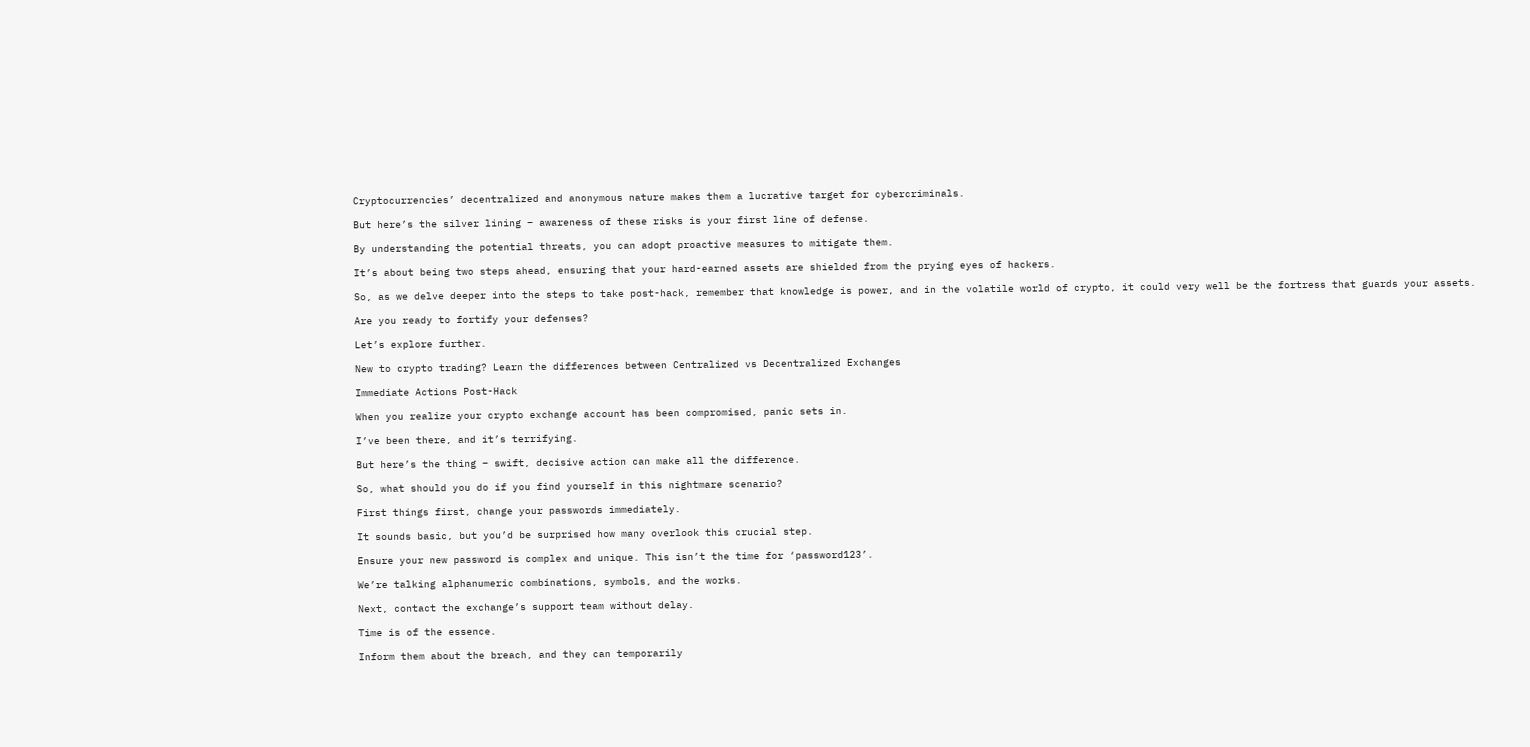Cryptocurrencies’ decentralized and anonymous nature makes them a lucrative target for cybercriminals.

But here’s the silver lining – awareness of these risks is your first line of defense.

By understanding the potential threats, you can adopt proactive measures to mitigate them.

It’s about being two steps ahead, ensuring that your hard-earned assets are shielded from the prying eyes of hackers.

So, as we delve deeper into the steps to take post-hack, remember that knowledge is power, and in the volatile world of crypto, it could very well be the fortress that guards your assets.

Are you ready to fortify your defenses?

Let’s explore further.

New to crypto trading? Learn the differences between Centralized vs Decentralized Exchanges

Immediate Actions Post-Hack

When you realize your crypto exchange account has been compromised, panic sets in.

I’ve been there, and it’s terrifying.

But here’s the thing – swift, decisive action can make all the difference.

So, what should you do if you find yourself in this nightmare scenario?

First things first, change your passwords immediately.

It sounds basic, but you’d be surprised how many overlook this crucial step.

Ensure your new password is complex and unique. This isn’t the time for ‘password123’.

We’re talking alphanumeric combinations, symbols, and the works.

Next, contact the exchange’s support team without delay.

Time is of the essence.

Inform them about the breach, and they can temporarily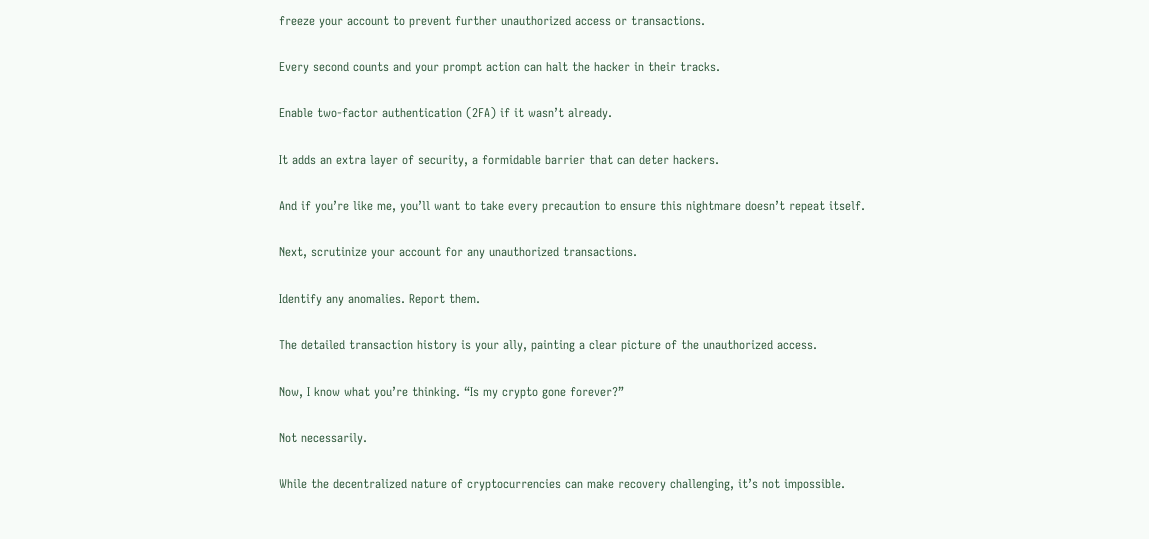freeze your account to prevent further unauthorized access or transactions.

Every second counts and your prompt action can halt the hacker in their tracks.

Enable two-factor authentication (2FA) if it wasn’t already.

It adds an extra layer of security, a formidable barrier that can deter hackers.

And if you’re like me, you’ll want to take every precaution to ensure this nightmare doesn’t repeat itself.

Next, scrutinize your account for any unauthorized transactions.

Identify any anomalies. Report them.

The detailed transaction history is your ally, painting a clear picture of the unauthorized access.

Now, I know what you’re thinking. “Is my crypto gone forever?”

Not necessarily.

While the decentralized nature of cryptocurrencies can make recovery challenging, it’s not impossible.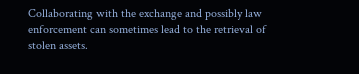Collaborating with the exchange and possibly law enforcement can sometimes lead to the retrieval of stolen assets.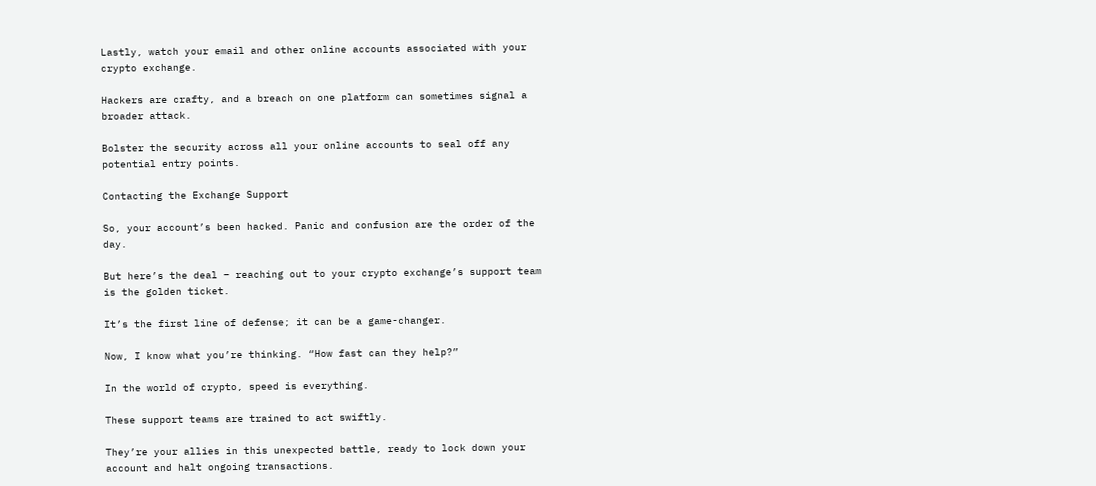Lastly, watch your email and other online accounts associated with your crypto exchange.

Hackers are crafty, and a breach on one platform can sometimes signal a broader attack.

Bolster the security across all your online accounts to seal off any potential entry points.

Contacting the Exchange Support

So, your account’s been hacked. Panic and confusion are the order of the day.

But here’s the deal – reaching out to your crypto exchange’s support team is the golden ticket.

It’s the first line of defense; it can be a game-changer.

Now, I know what you’re thinking. “How fast can they help?”

In the world of crypto, speed is everything.

These support teams are trained to act swiftly.

They’re your allies in this unexpected battle, ready to lock down your account and halt ongoing transactions.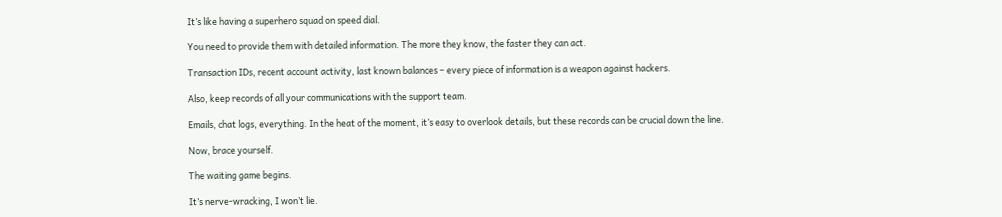It’s like having a superhero squad on speed dial.

You need to provide them with detailed information. The more they know, the faster they can act.

Transaction IDs, recent account activity, last known balances – every piece of information is a weapon against hackers.

Also, keep records of all your communications with the support team.

Emails, chat logs, everything. In the heat of the moment, it’s easy to overlook details, but these records can be crucial down the line.

Now, brace yourself.

The waiting game begins.

It’s nerve-wracking, I won’t lie.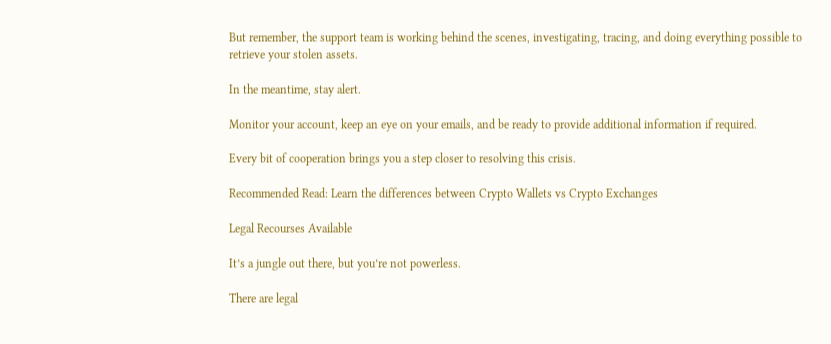But remember, the support team is working behind the scenes, investigating, tracing, and doing everything possible to retrieve your stolen assets.

In the meantime, stay alert.

Monitor your account, keep an eye on your emails, and be ready to provide additional information if required.

Every bit of cooperation brings you a step closer to resolving this crisis.

Recommended Read: Learn the differences between Crypto Wallets vs Crypto Exchanges

Legal Recourses Available

It’s a jungle out there, but you’re not powerless.

There are legal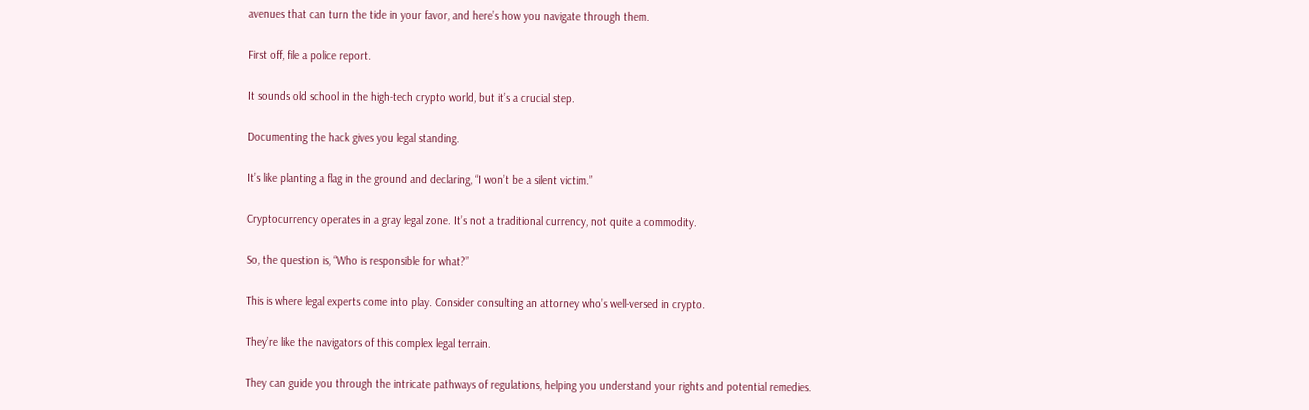avenues that can turn the tide in your favor, and here’s how you navigate through them.

First off, file a police report.

It sounds old school in the high-tech crypto world, but it’s a crucial step.

Documenting the hack gives you legal standing.

It’s like planting a flag in the ground and declaring, “I won’t be a silent victim.”

Cryptocurrency operates in a gray legal zone. It’s not a traditional currency, not quite a commodity.

So, the question is, “Who is responsible for what?”

This is where legal experts come into play. Consider consulting an attorney who’s well-versed in crypto.

They’re like the navigators of this complex legal terrain.

They can guide you through the intricate pathways of regulations, helping you understand your rights and potential remedies.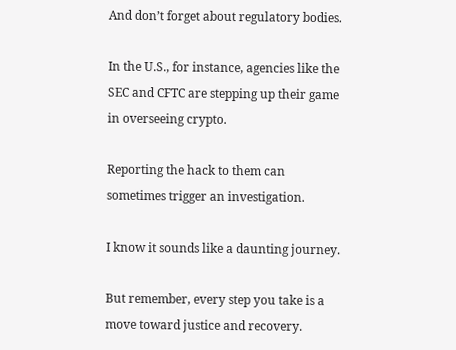And don’t forget about regulatory bodies.

In the U.S., for instance, agencies like the SEC and CFTC are stepping up their game in overseeing crypto.

Reporting the hack to them can sometimes trigger an investigation.

I know it sounds like a daunting journey.

But remember, every step you take is a move toward justice and recovery.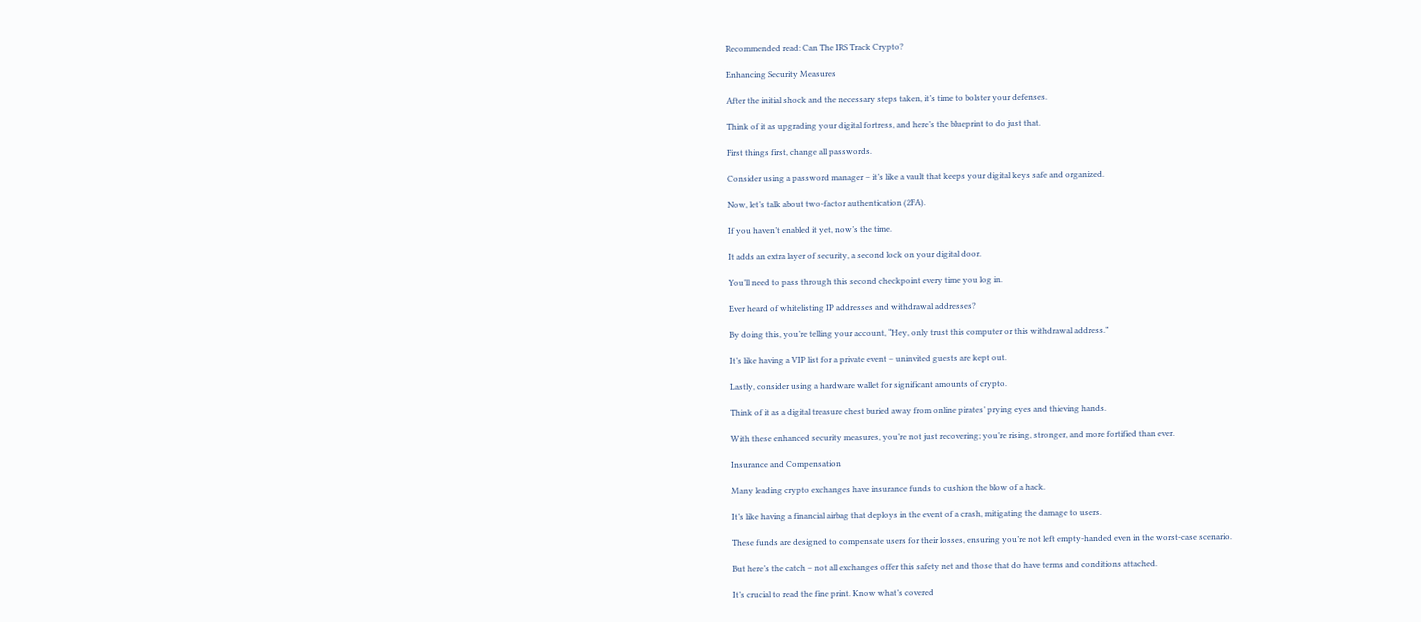Recommended read: Can The IRS Track Crypto?

Enhancing Security Measures

After the initial shock and the necessary steps taken, it’s time to bolster your defenses.

Think of it as upgrading your digital fortress, and here’s the blueprint to do just that.

First things first, change all passwords.

Consider using a password manager – it’s like a vault that keeps your digital keys safe and organized.

Now, let’s talk about two-factor authentication (2FA).

If you haven’t enabled it yet, now’s the time.

It adds an extra layer of security, a second lock on your digital door.

You’ll need to pass through this second checkpoint every time you log in.

Ever heard of whitelisting IP addresses and withdrawal addresses?

By doing this, you’re telling your account, “Hey, only trust this computer or this withdrawal address.”

It’s like having a VIP list for a private event – uninvited guests are kept out.

Lastly, consider using a hardware wallet for significant amounts of crypto.

Think of it as a digital treasure chest buried away from online pirates’ prying eyes and thieving hands.

With these enhanced security measures, you’re not just recovering; you’re rising, stronger, and more fortified than ever.

Insurance and Compensation

Many leading crypto exchanges have insurance funds to cushion the blow of a hack.

It’s like having a financial airbag that deploys in the event of a crash, mitigating the damage to users.

These funds are designed to compensate users for their losses, ensuring you’re not left empty-handed even in the worst-case scenario.

But here’s the catch – not all exchanges offer this safety net and those that do have terms and conditions attached.

It’s crucial to read the fine print. Know what’s covered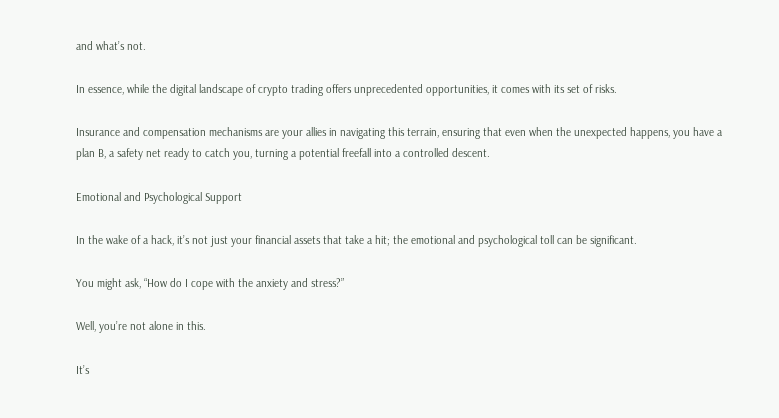and what’s not.

In essence, while the digital landscape of crypto trading offers unprecedented opportunities, it comes with its set of risks.

Insurance and compensation mechanisms are your allies in navigating this terrain, ensuring that even when the unexpected happens, you have a plan B, a safety net ready to catch you, turning a potential freefall into a controlled descent.

Emotional and Psychological Support

In the wake of a hack, it’s not just your financial assets that take a hit; the emotional and psychological toll can be significant.

You might ask, “How do I cope with the anxiety and stress?”

Well, you’re not alone in this.

It’s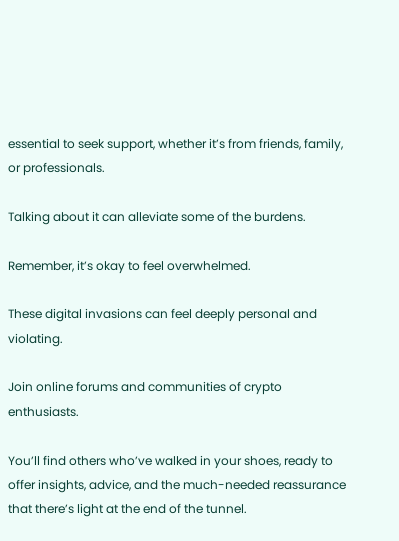essential to seek support, whether it’s from friends, family, or professionals.

Talking about it can alleviate some of the burdens.

Remember, it’s okay to feel overwhelmed.

These digital invasions can feel deeply personal and violating.

Join online forums and communities of crypto enthusiasts.

You’ll find others who’ve walked in your shoes, ready to offer insights, advice, and the much-needed reassurance that there’s light at the end of the tunnel.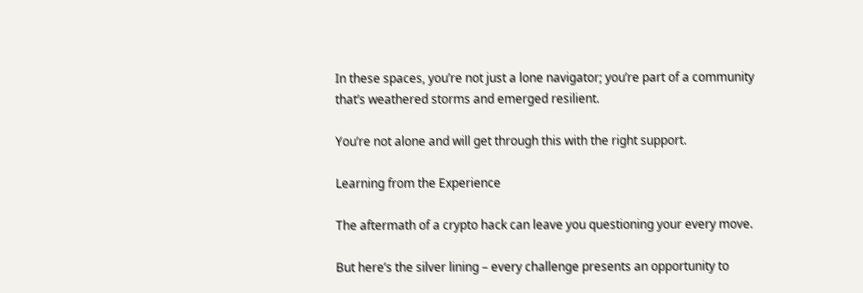In these spaces, you’re not just a lone navigator; you’re part of a community that’s weathered storms and emerged resilient.

You’re not alone and will get through this with the right support.

Learning from the Experience

The aftermath of a crypto hack can leave you questioning your every move.

But here’s the silver lining – every challenge presents an opportunity to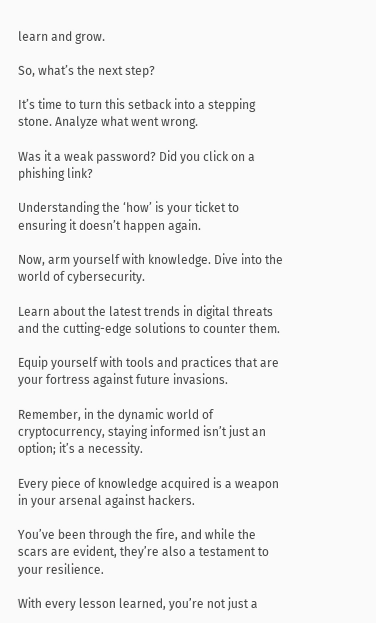learn and grow.

So, what’s the next step?

It’s time to turn this setback into a stepping stone. Analyze what went wrong.

Was it a weak password? Did you click on a phishing link?

Understanding the ‘how’ is your ticket to ensuring it doesn’t happen again.

Now, arm yourself with knowledge. Dive into the world of cybersecurity.

Learn about the latest trends in digital threats and the cutting-edge solutions to counter them.

Equip yourself with tools and practices that are your fortress against future invasions.

Remember, in the dynamic world of cryptocurrency, staying informed isn’t just an option; it’s a necessity.

Every piece of knowledge acquired is a weapon in your arsenal against hackers.

You’ve been through the fire, and while the scars are evident, they’re also a testament to your resilience.

With every lesson learned, you’re not just a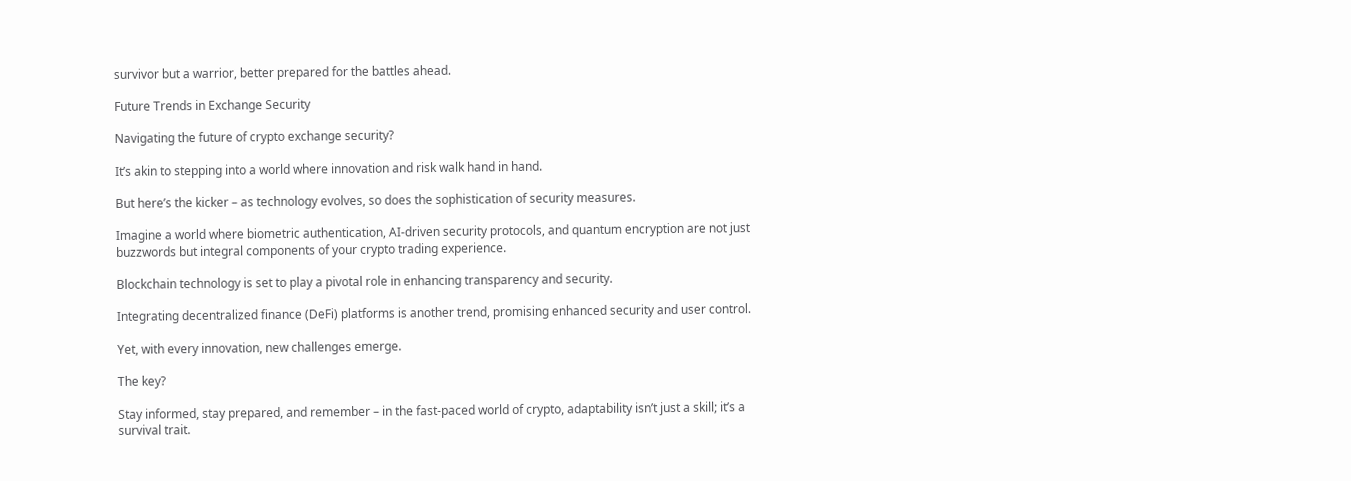survivor but a warrior, better prepared for the battles ahead.

Future Trends in Exchange Security

Navigating the future of crypto exchange security?

It’s akin to stepping into a world where innovation and risk walk hand in hand.

But here’s the kicker – as technology evolves, so does the sophistication of security measures.

Imagine a world where biometric authentication, AI-driven security protocols, and quantum encryption are not just buzzwords but integral components of your crypto trading experience.

Blockchain technology is set to play a pivotal role in enhancing transparency and security.

Integrating decentralized finance (DeFi) platforms is another trend, promising enhanced security and user control.

Yet, with every innovation, new challenges emerge.

The key?

Stay informed, stay prepared, and remember – in the fast-paced world of crypto, adaptability isn’t just a skill; it’s a survival trait.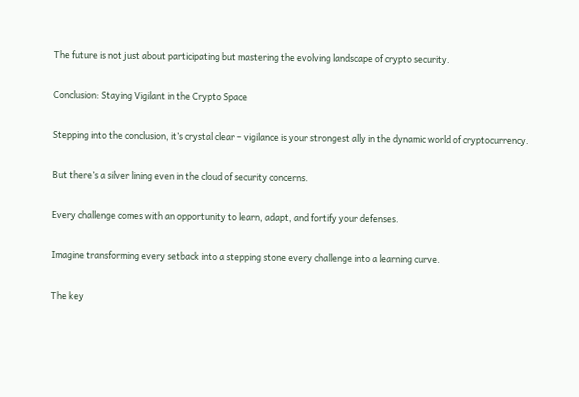The future is not just about participating but mastering the evolving landscape of crypto security.

Conclusion: Staying Vigilant in the Crypto Space

Stepping into the conclusion, it’s crystal clear – vigilance is your strongest ally in the dynamic world of cryptocurrency.

But there’s a silver lining even in the cloud of security concerns.

Every challenge comes with an opportunity to learn, adapt, and fortify your defenses.

Imagine transforming every setback into a stepping stone every challenge into a learning curve.

The key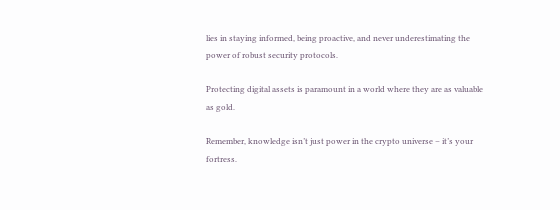lies in staying informed, being proactive, and never underestimating the power of robust security protocols.

Protecting digital assets is paramount in a world where they are as valuable as gold.

Remember, knowledge isn’t just power in the crypto universe – it’s your fortress.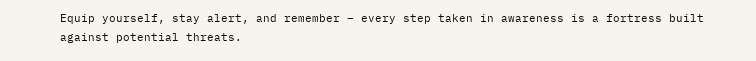Equip yourself, stay alert, and remember – every step taken in awareness is a fortress built against potential threats.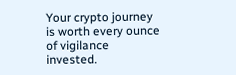Your crypto journey is worth every ounce of vigilance invested.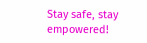Stay safe, stay empowered!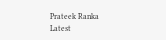Prateek Ranka
Latest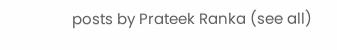posts by Prateek Ranka (see all)